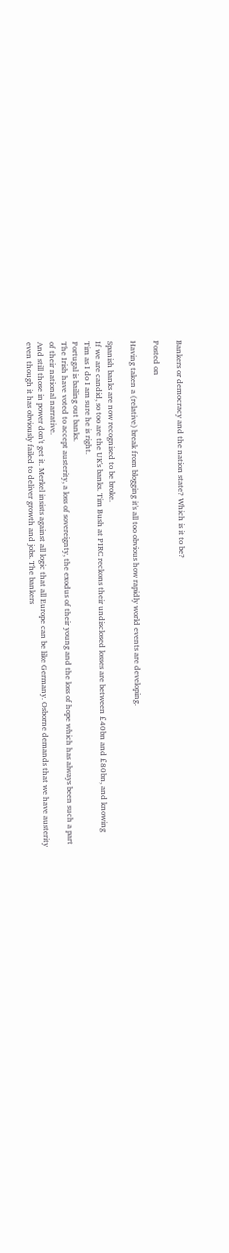Bankers or democracy and the nation state? Which is it to be?

Posted on

Having taken a (relative) break from blogging it's all too obvious how rapidly world events are developing.

Spanish banks are now recognised to be broke.
If we are candid, so too are the UK's banks. Tim Bush at PIRC reckons their undisclosed losses are between £40bn and £80bn, and knowing Tim as I do I am sure he is right.
Portugal is bailing out banks.
The Irish have voted to accept austerity, a loss of sovereignty, the exodus of their young and the loss of hope which has always been such a part of their national narrative.
And still those in power don't get it. Merkel insists against all logic that all Europe can be like Germany. Osborne demands that we have austerity even though it has obviously failed to deliver growth and jobs. The bankers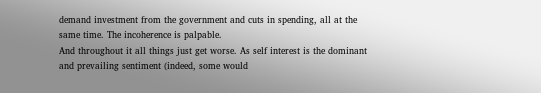demand investment from the government and cuts in spending, all at the same time. The incoherence is palpable.
And throughout it all things just get worse. As self interest is the dominant and prevailing sentiment (indeed, some would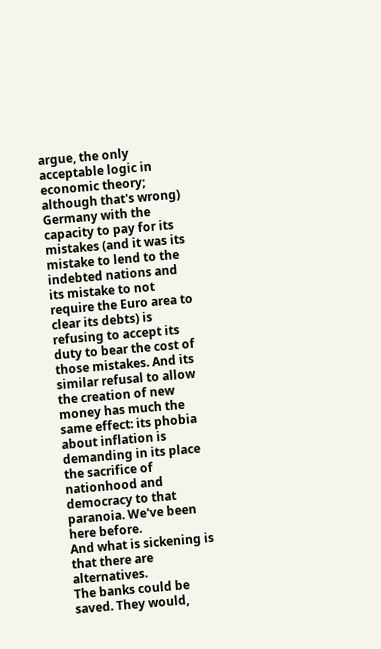argue, the only acceptable logic in economic theory; although that's wrong) Germany with the capacity to pay for its mistakes (and it was its mistake to lend to the indebted nations and its mistake to not require the Euro area to clear its debts) is refusing to accept its duty to bear the cost of those mistakes. And its similar refusal to allow the creation of new money has much the same effect: its phobia about inflation is demanding in its place the sacrifice of nationhood and democracy to that paranoia. We've been here before.
And what is sickening is that there are alternatives.
The banks could be saved. They would,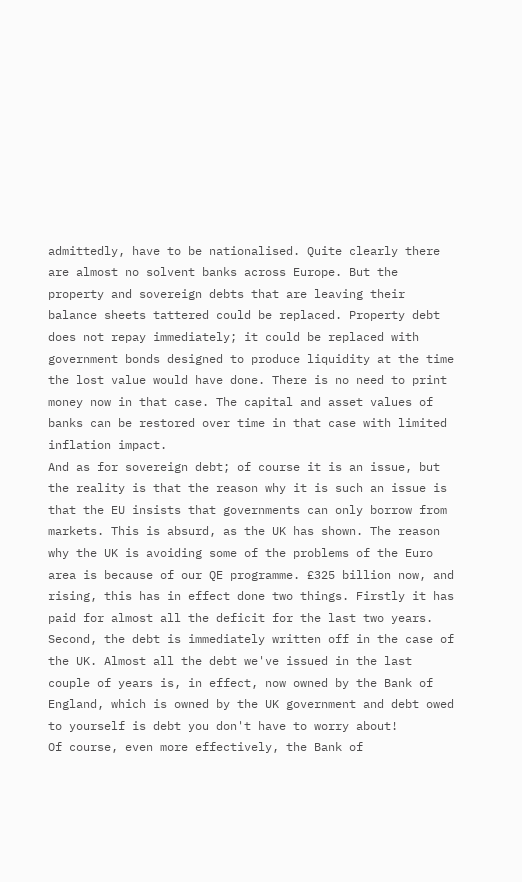admittedly, have to be nationalised. Quite clearly there are almost no solvent banks across Europe. But the property and sovereign debts that are leaving their balance sheets tattered could be replaced. Property debt does not repay immediately; it could be replaced with government bonds designed to produce liquidity at the time the lost value would have done. There is no need to print money now in that case. The capital and asset values of banks can be restored over time in that case with limited inflation impact.
And as for sovereign debt; of course it is an issue, but the reality is that the reason why it is such an issue is that the EU insists that governments can only borrow from markets. This is absurd, as the UK has shown. The reason why the UK is avoiding some of the problems of the Euro area is because of our QE programme. £325 billion now, and rising, this has in effect done two things. Firstly it has paid for almost all the deficit for the last two years. Second, the debt is immediately written off in the case of the UK. Almost all the debt we've issued in the last couple of years is, in effect, now owned by the Bank of England, which is owned by the UK government and debt owed to yourself is debt you don't have to worry about!
Of course, even more effectively, the Bank of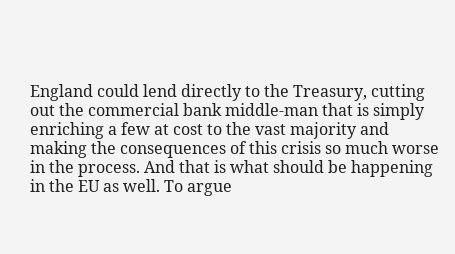England could lend directly to the Treasury, cutting out the commercial bank middle-man that is simply enriching a few at cost to the vast majority and making the consequences of this crisis so much worse in the process. And that is what should be happening in the EU as well. To argue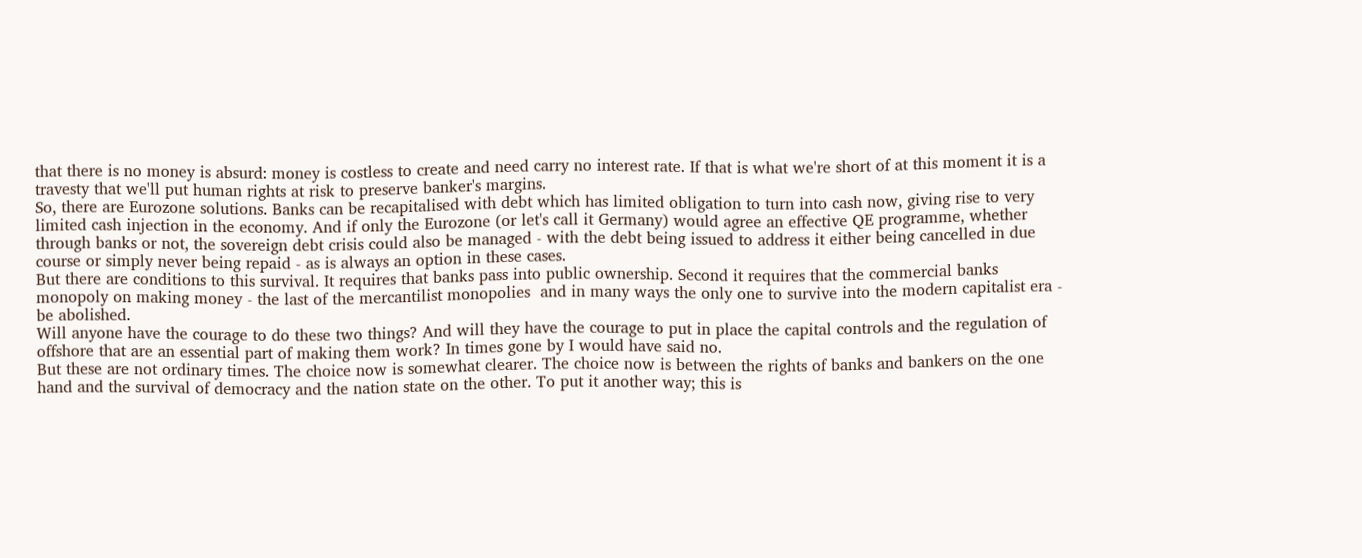that there is no money is absurd: money is costless to create and need carry no interest rate. If that is what we're short of at this moment it is a travesty that we'll put human rights at risk to preserve banker's margins.
So, there are Eurozone solutions. Banks can be recapitalised with debt which has limited obligation to turn into cash now, giving rise to very limited cash injection in the economy. And if only the Eurozone (or let's call it Germany) would agree an effective QE programme, whether through banks or not, the sovereign debt crisis could also be managed - with the debt being issued to address it either being cancelled in due course or simply never being repaid - as is always an option in these cases.
But there are conditions to this survival. It requires that banks pass into public ownership. Second it requires that the commercial banks monopoly on making money - the last of the mercantilist monopolies  and in many ways the only one to survive into the modern capitalist era - be abolished.
Will anyone have the courage to do these two things? And will they have the courage to put in place the capital controls and the regulation of offshore that are an essential part of making them work? In times gone by I would have said no.
But these are not ordinary times. The choice now is somewhat clearer. The choice now is between the rights of banks and bankers on the one hand and the survival of democracy and the nation state on the other. To put it another way; this is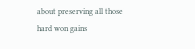about preserving all those hard won gains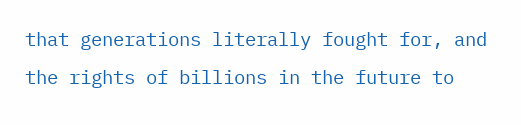that generations literally fought for, and the rights of billions in the future to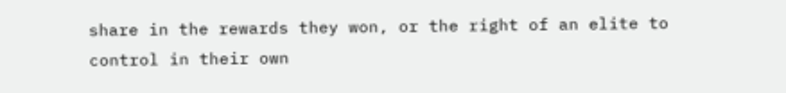share in the rewards they won, or the right of an elite to control in their own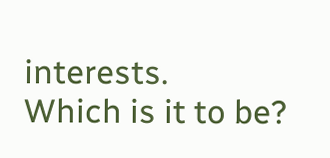interests.
Which is it to be?